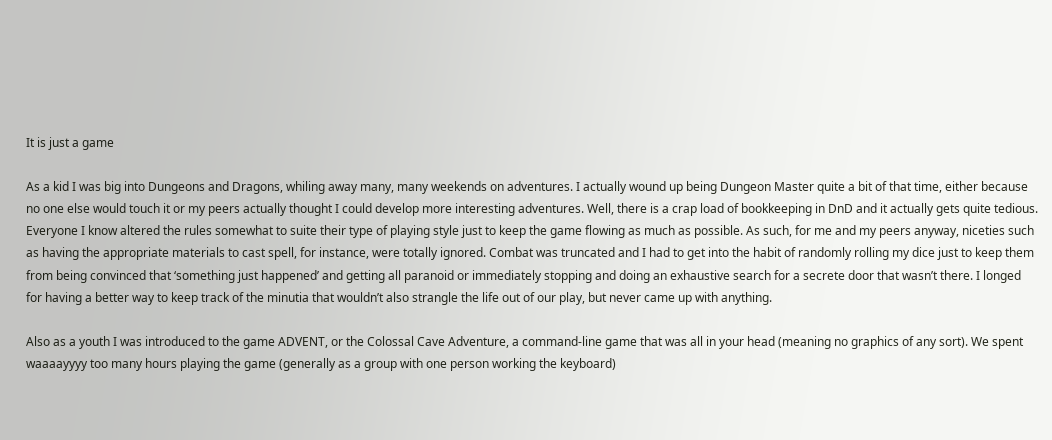It is just a game

As a kid I was big into Dungeons and Dragons, whiling away many, many weekends on adventures. I actually wound up being Dungeon Master quite a bit of that time, either because no one else would touch it or my peers actually thought I could develop more interesting adventures. Well, there is a crap load of bookkeeping in DnD and it actually gets quite tedious. Everyone I know altered the rules somewhat to suite their type of playing style just to keep the game flowing as much as possible. As such, for me and my peers anyway, niceties such as having the appropriate materials to cast spell, for instance, were totally ignored. Combat was truncated and I had to get into the habit of randomly rolling my dice just to keep them from being convinced that ‘something just happened’ and getting all paranoid or immediately stopping and doing an exhaustive search for a secrete door that wasn’t there. I longed for having a better way to keep track of the minutia that wouldn’t also strangle the life out of our play, but never came up with anything.

Also as a youth I was introduced to the game ADVENT, or the Colossal Cave Adventure, a command-line game that was all in your head (meaning no graphics of any sort). We spent waaaayyyy too many hours playing the game (generally as a group with one person working the keyboard)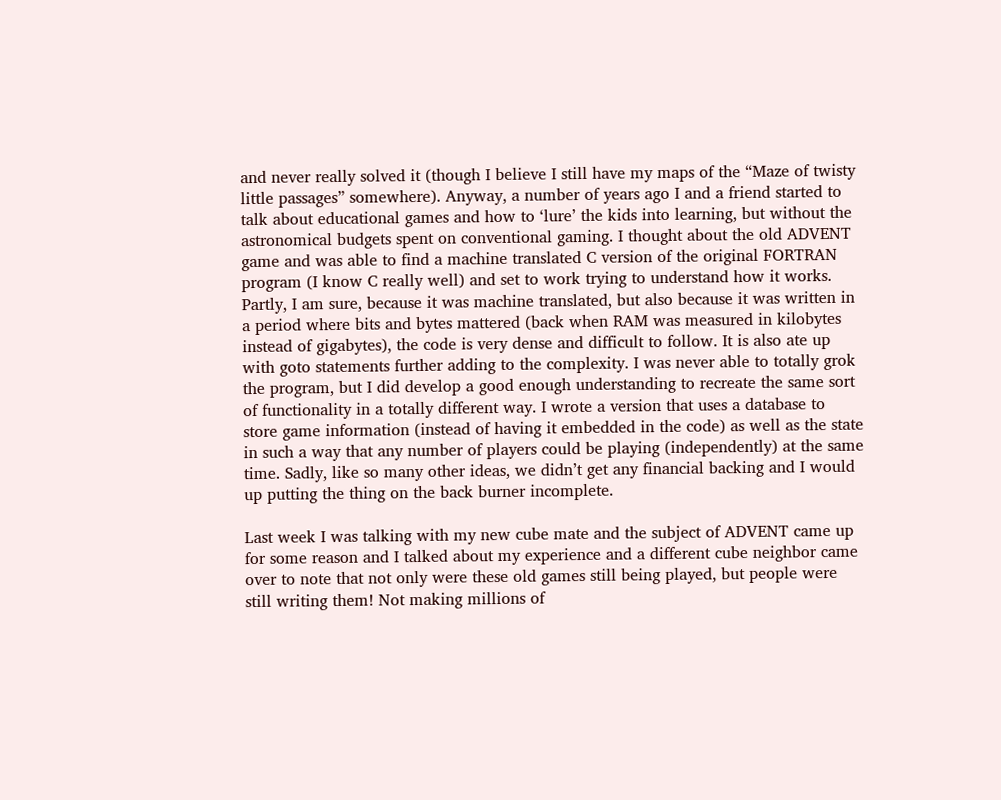and never really solved it (though I believe I still have my maps of the “Maze of twisty little passages” somewhere). Anyway, a number of years ago I and a friend started to talk about educational games and how to ‘lure’ the kids into learning, but without the astronomical budgets spent on conventional gaming. I thought about the old ADVENT game and was able to find a machine translated C version of the original FORTRAN program (I know C really well) and set to work trying to understand how it works. Partly, I am sure, because it was machine translated, but also because it was written in a period where bits and bytes mattered (back when RAM was measured in kilobytes instead of gigabytes), the code is very dense and difficult to follow. It is also ate up with goto statements further adding to the complexity. I was never able to totally grok the program, but I did develop a good enough understanding to recreate the same sort of functionality in a totally different way. I wrote a version that uses a database to store game information (instead of having it embedded in the code) as well as the state in such a way that any number of players could be playing (independently) at the same time. Sadly, like so many other ideas, we didn’t get any financial backing and I would up putting the thing on the back burner incomplete.

Last week I was talking with my new cube mate and the subject of ADVENT came up for some reason and I talked about my experience and a different cube neighbor came over to note that not only were these old games still being played, but people were still writing them! Not making millions of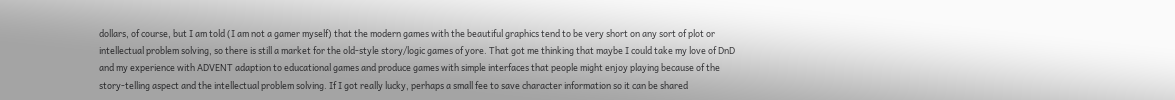dollars, of course, but I am told (I am not a gamer myself) that the modern games with the beautiful graphics tend to be very short on any sort of plot or intellectual problem solving, so there is still a market for the old-style story/logic games of yore. That got me thinking that maybe I could take my love of DnD and my experience with ADVENT adaption to educational games and produce games with simple interfaces that people might enjoy playing because of the story-telling aspect and the intellectual problem solving. If I got really lucky, perhaps a small fee to save character information so it can be shared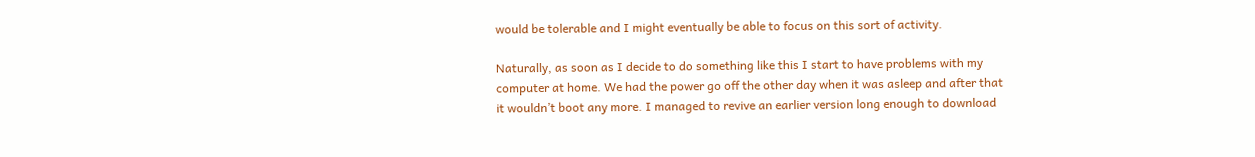would be tolerable and I might eventually be able to focus on this sort of activity.

Naturally, as soon as I decide to do something like this I start to have problems with my computer at home. We had the power go off the other day when it was asleep and after that it wouldn’t boot any more. I managed to revive an earlier version long enough to download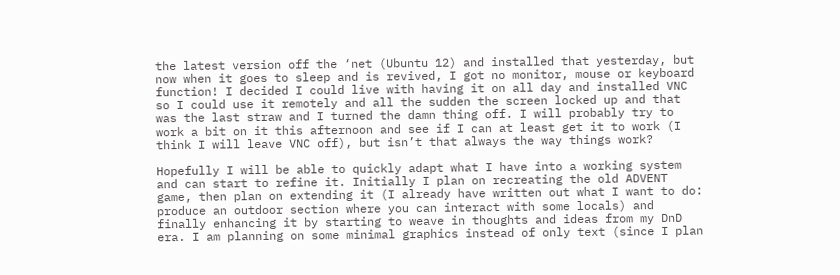the latest version off the ‘net (Ubuntu 12) and installed that yesterday, but now when it goes to sleep and is revived, I got no monitor, mouse or keyboard function! I decided I could live with having it on all day and installed VNC so I could use it remotely and all the sudden the screen locked up and that was the last straw and I turned the damn thing off. I will probably try to work a bit on it this afternoon and see if I can at least get it to work (I think I will leave VNC off), but isn’t that always the way things work?

Hopefully I will be able to quickly adapt what I have into a working system and can start to refine it. Initially I plan on recreating the old ADVENT game, then plan on extending it (I already have written out what I want to do: produce an outdoor section where you can interact with some locals) and finally enhancing it by starting to weave in thoughts and ideas from my DnD era. I am planning on some minimal graphics instead of only text (since I plan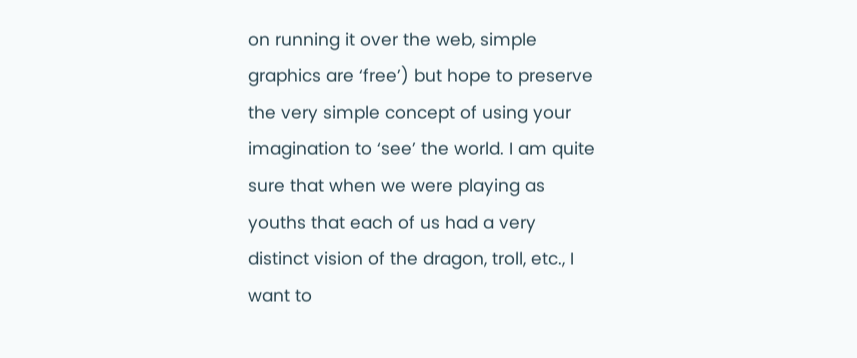on running it over the web, simple graphics are ‘free’) but hope to preserve the very simple concept of using your imagination to ‘see’ the world. I am quite sure that when we were playing as youths that each of us had a very distinct vision of the dragon, troll, etc., I want to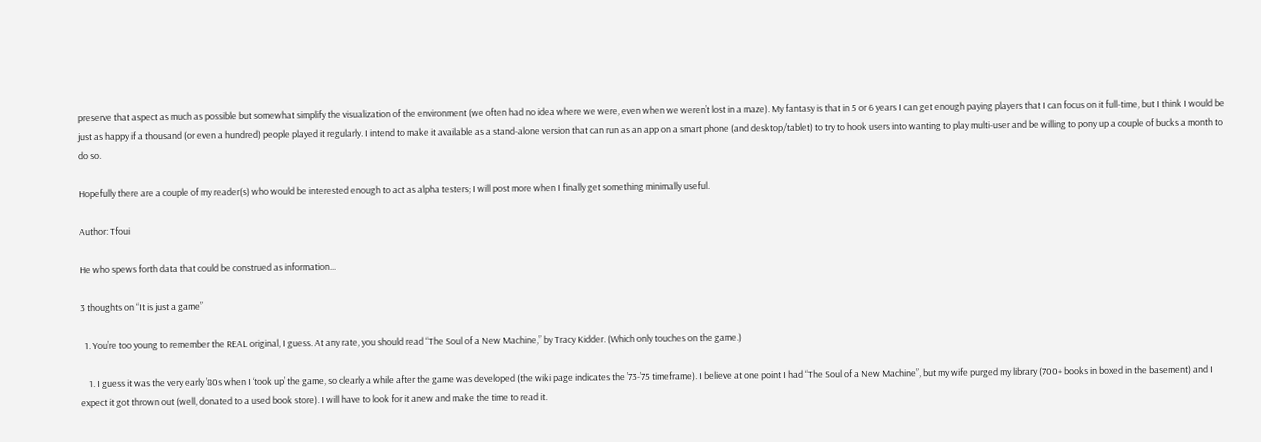preserve that aspect as much as possible but somewhat simplify the visualization of the environment (we often had no idea where we were, even when we weren’t lost in a maze). My fantasy is that in 5 or 6 years I can get enough paying players that I can focus on it full-time, but I think I would be just as happy if a thousand (or even a hundred) people played it regularly. I intend to make it available as a stand-alone version that can run as an app on a smart phone (and desktop/tablet) to try to hook users into wanting to play multi-user and be willing to pony up a couple of bucks a month to do so.

Hopefully there are a couple of my reader(s) who would be interested enough to act as alpha testers; I will post more when I finally get something minimally useful.

Author: Tfoui

He who spews forth data that could be construed as information...

3 thoughts on “It is just a game”

  1. You’re too young to remember the REAL original, I guess. At any rate, you should read “The Soul of a New Machine,” by Tracy Kidder. (Which only touches on the game.)

    1. I guess it was the very early ’80s when I ‘took up’ the game, so clearly a while after the game was developed (the wiki page indicates the ’73-’75 timeframe). I believe at one point I had “The Soul of a New Machine”, but my wife purged my library (700+ books in boxed in the basement) and I expect it got thrown out (well, donated to a used book store). I will have to look for it anew and make the time to read it.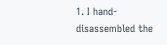1. I hand-disassembled the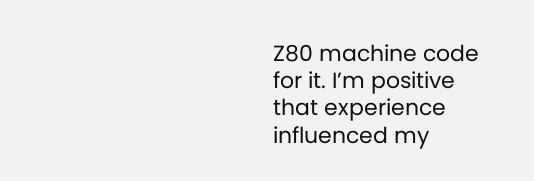Z80 machine code for it. I’m positive that experience influenced my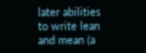later abilities to write lean and mean (a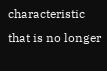characteristic that is no longer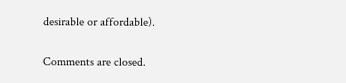desirable or affordable).

Comments are closed.